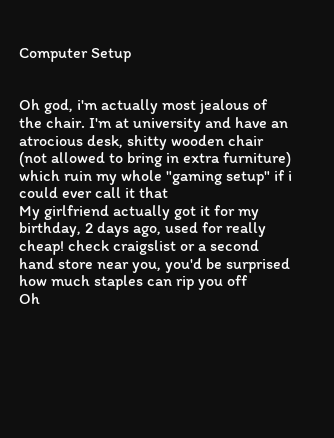Computer Setup


Oh god, i'm actually most jealous of the chair. I'm at university and have an atrocious desk, shitty wooden chair (not allowed to bring in extra furniture) which ruin my whole "gaming setup" if i could ever call it that
My girlfriend actually got it for my birthday, 2 days ago, used for really cheap! check craigslist or a second hand store near you, you'd be surprised how much staples can rip you off
Oh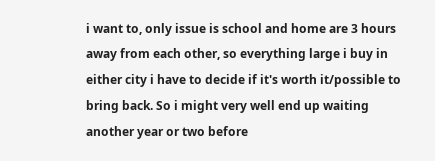i want to, only issue is school and home are 3 hours away from each other, so everything large i buy in either city i have to decide if it's worth it/possible to bring back. So i might very well end up waiting another year or two before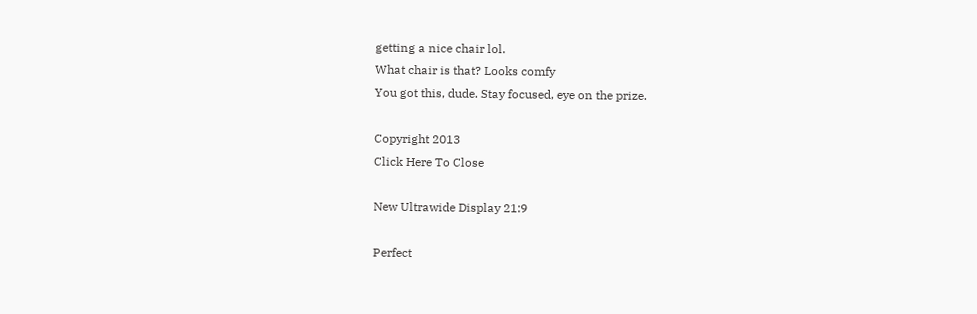getting a nice chair lol.
What chair is that? Looks comfy
You got this, dude. Stay focused, eye on the prize.

Copyright 2013
Click Here To Close

New Ultrawide Display 21:9

Perfect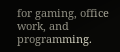for gaming, office work, and programming.